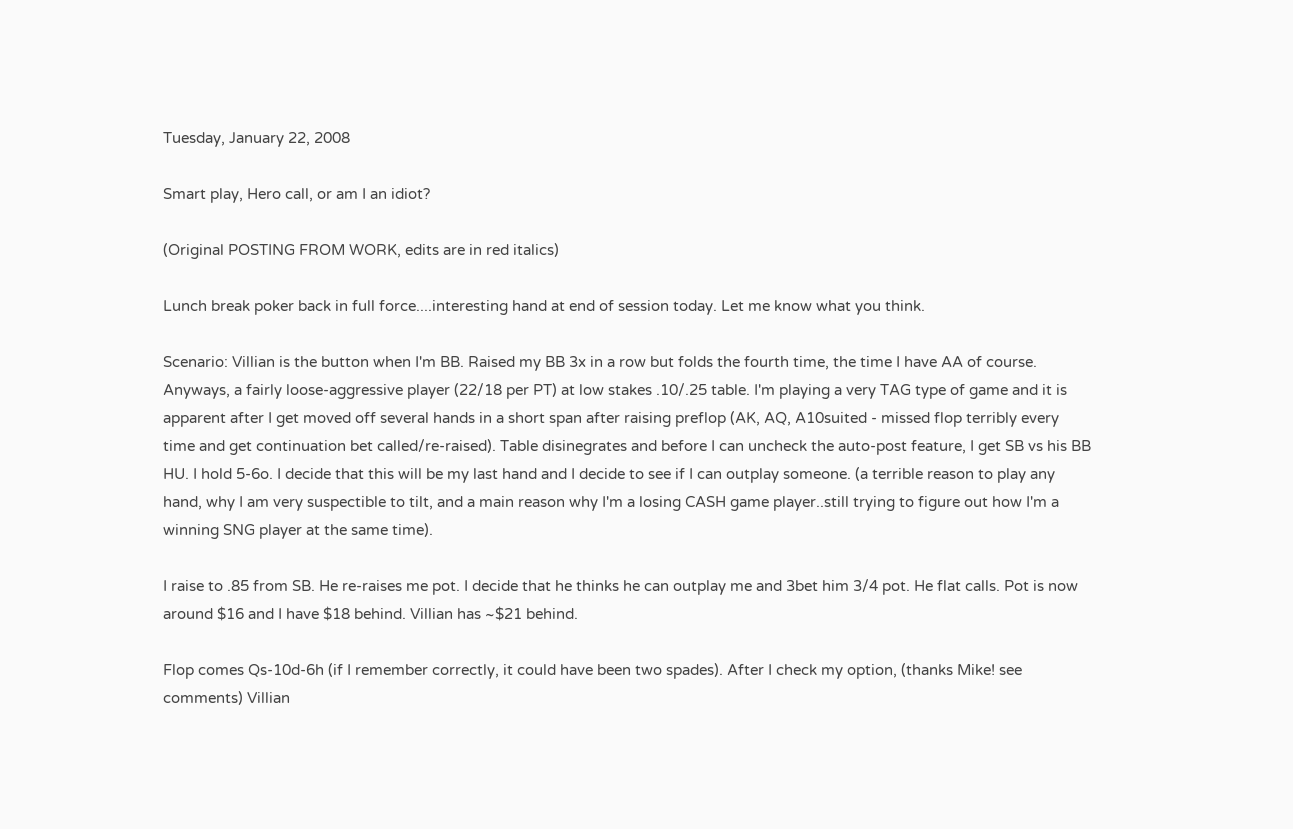Tuesday, January 22, 2008

Smart play, Hero call, or am I an idiot?

(Original POSTING FROM WORK, edits are in red italics)

Lunch break poker back in full force....interesting hand at end of session today. Let me know what you think.

Scenario: Villian is the button when I'm BB. Raised my BB 3x in a row but folds the fourth time, the time I have AA of course. Anyways, a fairly loose-aggressive player (22/18 per PT) at low stakes .10/.25 table. I'm playing a very TAG type of game and it is apparent after I get moved off several hands in a short span after raising preflop (AK, AQ, A10suited - missed flop terribly every time and get continuation bet called/re-raised). Table disinegrates and before I can uncheck the auto-post feature, I get SB vs his BB HU. I hold 5-6o. I decide that this will be my last hand and I decide to see if I can outplay someone. (a terrible reason to play any hand, why I am very suspectible to tilt, and a main reason why I'm a losing CASH game player..still trying to figure out how I'm a winning SNG player at the same time).

I raise to .85 from SB. He re-raises me pot. I decide that he thinks he can outplay me and 3bet him 3/4 pot. He flat calls. Pot is now around $16 and I have $18 behind. Villian has ~$21 behind.

Flop comes Qs-10d-6h (if I remember correctly, it could have been two spades). After I check my option, (thanks Mike! see comments) Villian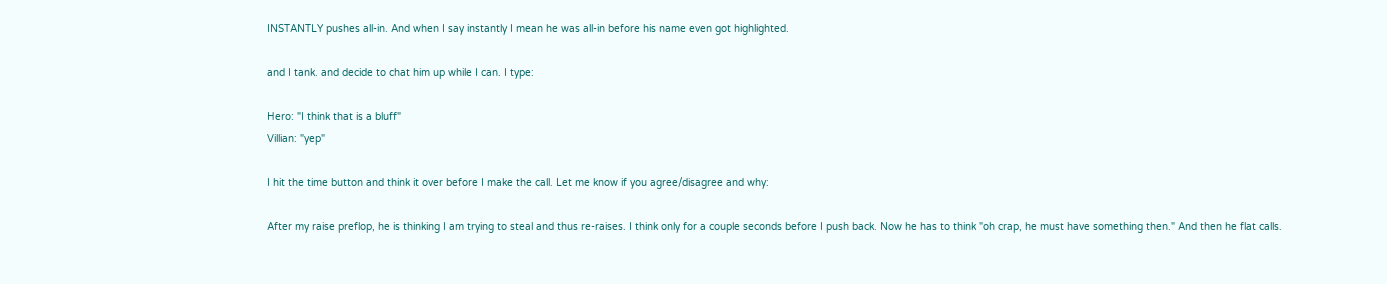INSTANTLY pushes all-in. And when I say instantly I mean he was all-in before his name even got highlighted.

and I tank. and decide to chat him up while I can. I type:

Hero: "I think that is a bluff"
Villian: "yep"

I hit the time button and think it over before I make the call. Let me know if you agree/disagree and why:

After my raise preflop, he is thinking I am trying to steal and thus re-raises. I think only for a couple seconds before I push back. Now he has to think "oh crap, he must have something then." And then he flat calls.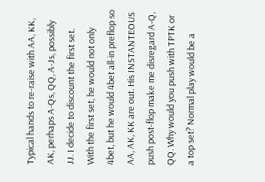Typical hands to re-raise with AA, KK, AK, perhaps A-Qs, QQ, A-Js, possibly JJ. I decide to discount the first set. With the first set, he would not only 4bet, but he would 4bet all-in preflop so AA, AK, KK are out. His INSTANTEOUS push post-flop make me disregard A-Q, QQ. Why would you push with TPTK or a top set? Normal play would be a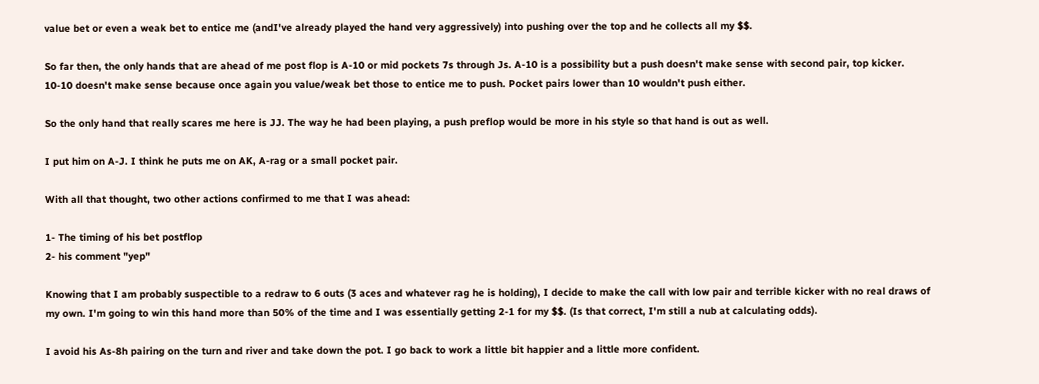value bet or even a weak bet to entice me (andI've already played the hand very aggressively) into pushing over the top and he collects all my $$.

So far then, the only hands that are ahead of me post flop is A-10 or mid pockets 7s through Js. A-10 is a possibility but a push doesn't make sense with second pair, top kicker. 10-10 doesn't make sense because once again you value/weak bet those to entice me to push. Pocket pairs lower than 10 wouldn't push either.

So the only hand that really scares me here is JJ. The way he had been playing, a push preflop would be more in his style so that hand is out as well.

I put him on A-J. I think he puts me on AK, A-rag or a small pocket pair.

With all that thought, two other actions confirmed to me that I was ahead:

1- The timing of his bet postflop
2- his comment "yep"

Knowing that I am probably suspectible to a redraw to 6 outs (3 aces and whatever rag he is holding), I decide to make the call with low pair and terrible kicker with no real draws of my own. I'm going to win this hand more than 50% of the time and I was essentially getting 2-1 for my $$. (Is that correct, I'm still a nub at calculating odds).

I avoid his As-8h pairing on the turn and river and take down the pot. I go back to work a little bit happier and a little more confident.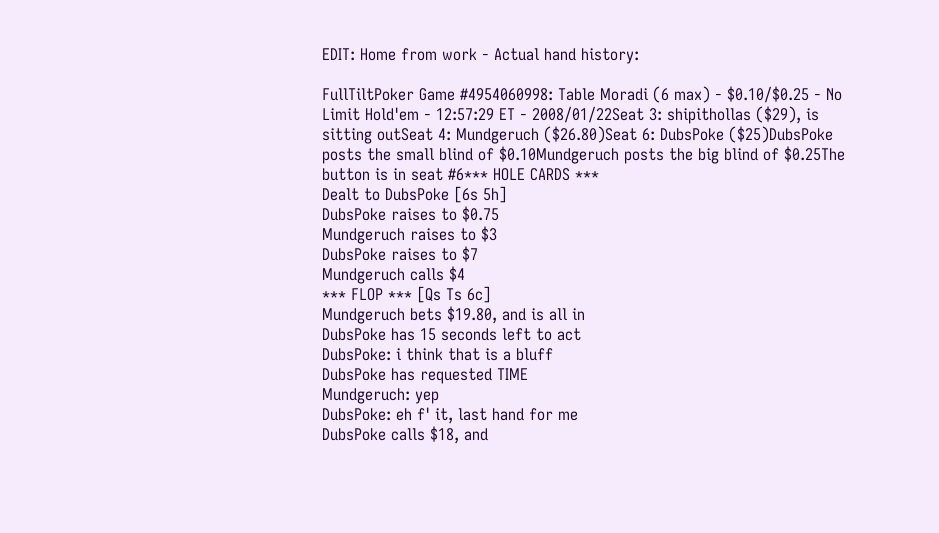EDIT: Home from work - Actual hand history:

FullTiltPoker Game #4954060998: Table Moradi (6 max) - $0.10/$0.25 - No Limit Hold'em - 12:57:29 ET - 2008/01/22Seat 3: shipithollas ($29), is sitting outSeat 4: Mundgeruch ($26.80)Seat 6: DubsPoke ($25)DubsPoke posts the small blind of $0.10Mundgeruch posts the big blind of $0.25The button is in seat #6*** HOLE CARDS ***
Dealt to DubsPoke [6s 5h]
DubsPoke raises to $0.75
Mundgeruch raises to $3
DubsPoke raises to $7
Mundgeruch calls $4
*** FLOP *** [Qs Ts 6c]
Mundgeruch bets $19.80, and is all in
DubsPoke has 15 seconds left to act
DubsPoke: i think that is a bluff
DubsPoke has requested TIME
Mundgeruch: yep
DubsPoke: eh f' it, last hand for me
DubsPoke calls $18, and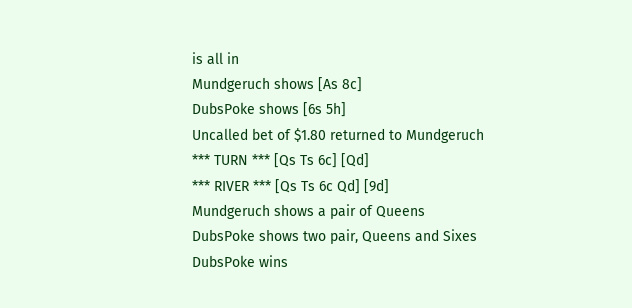is all in
Mundgeruch shows [As 8c]
DubsPoke shows [6s 5h]
Uncalled bet of $1.80 returned to Mundgeruch
*** TURN *** [Qs Ts 6c] [Qd]
*** RIVER *** [Qs Ts 6c Qd] [9d]
Mundgeruch shows a pair of Queens
DubsPoke shows two pair, Queens and Sixes
DubsPoke wins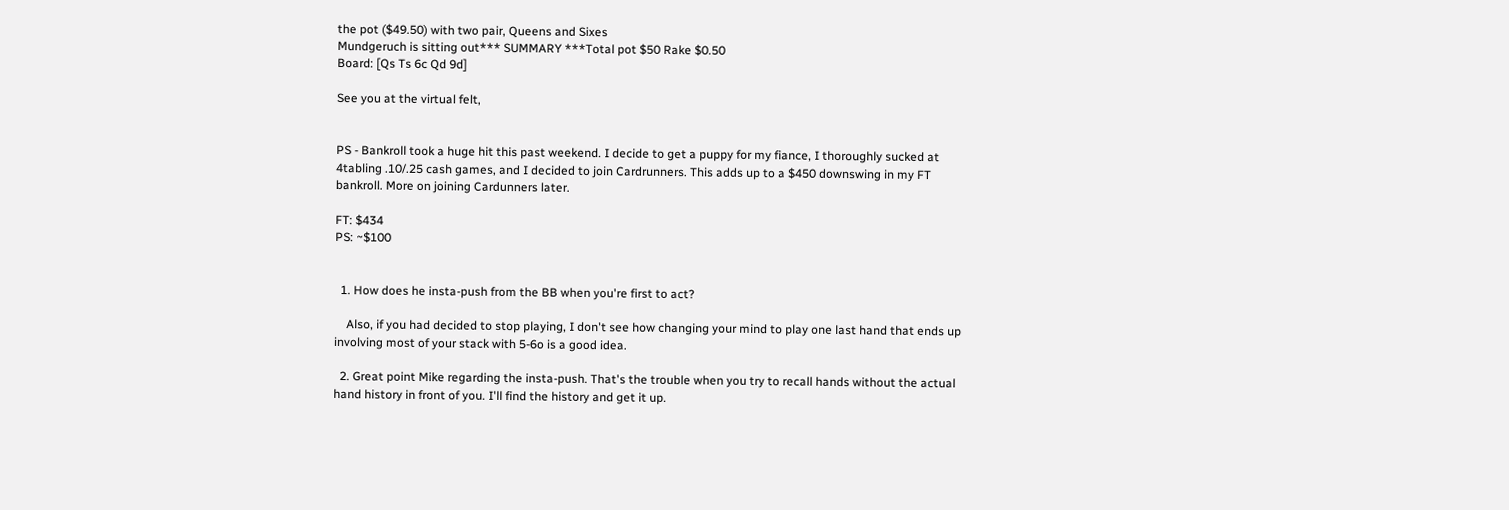the pot ($49.50) with two pair, Queens and Sixes
Mundgeruch is sitting out*** SUMMARY ***Total pot $50 Rake $0.50
Board: [Qs Ts 6c Qd 9d]

See you at the virtual felt,


PS - Bankroll took a huge hit this past weekend. I decide to get a puppy for my fiance, I thoroughly sucked at 4tabling .10/.25 cash games, and I decided to join Cardrunners. This adds up to a $450 downswing in my FT bankroll. More on joining Cardunners later.

FT: $434
PS: ~$100


  1. How does he insta-push from the BB when you're first to act?

    Also, if you had decided to stop playing, I don't see how changing your mind to play one last hand that ends up involving most of your stack with 5-6o is a good idea.

  2. Great point Mike regarding the insta-push. That's the trouble when you try to recall hands without the actual hand history in front of you. I'll find the history and get it up.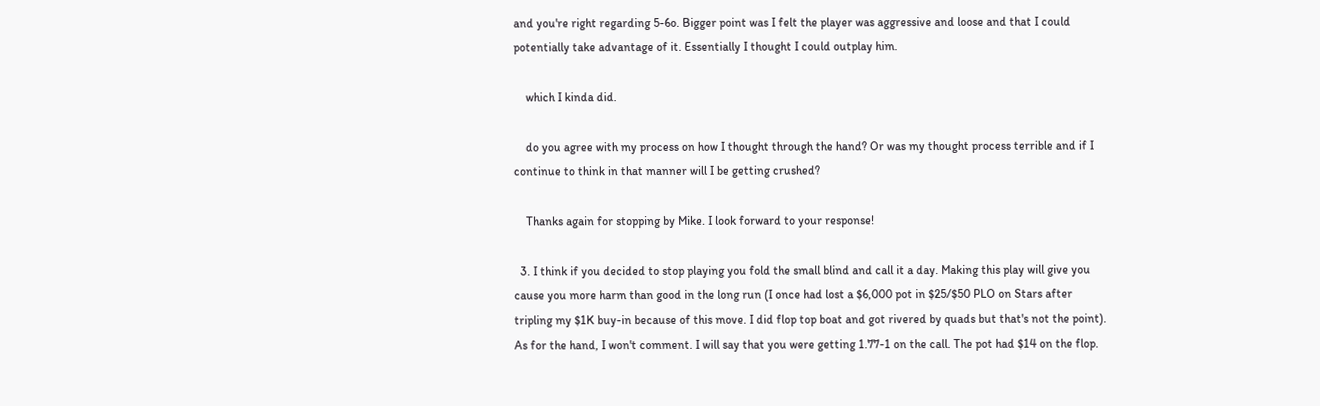and you're right regarding 5-6o. Bigger point was I felt the player was aggressive and loose and that I could potentially take advantage of it. Essentially I thought I could outplay him.

    which I kinda did.

    do you agree with my process on how I thought through the hand? Or was my thought process terrible and if I continue to think in that manner will I be getting crushed?

    Thanks again for stopping by Mike. I look forward to your response!

  3. I think if you decided to stop playing you fold the small blind and call it a day. Making this play will give you cause you more harm than good in the long run (I once had lost a $6,000 pot in $25/$50 PLO on Stars after tripling my $1K buy-in because of this move. I did flop top boat and got rivered by quads but that's not the point). As for the hand, I won't comment. I will say that you were getting 1.77-1 on the call. The pot had $14 on the flop.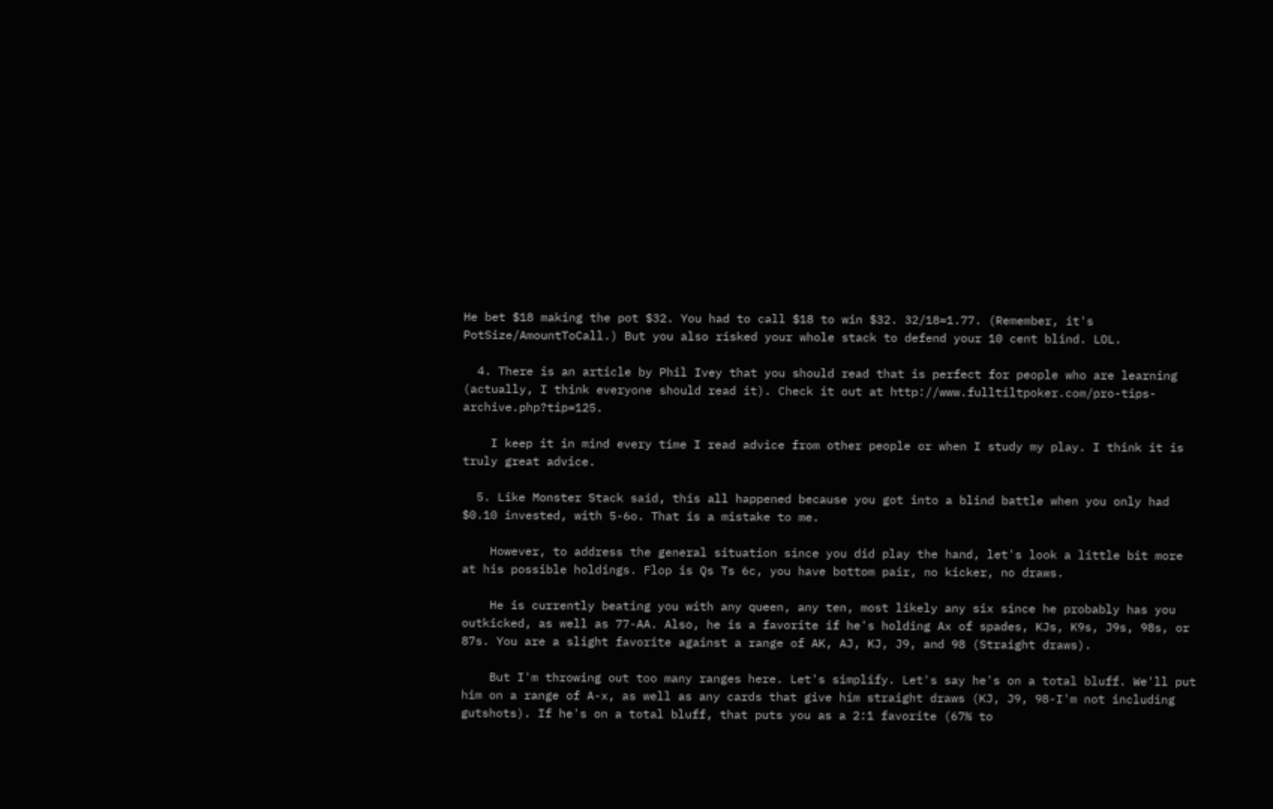He bet $18 making the pot $32. You had to call $18 to win $32. 32/18=1.77. (Remember, it's PotSize/AmountToCall.) But you also risked your whole stack to defend your 10 cent blind. LOL.

  4. There is an article by Phil Ivey that you should read that is perfect for people who are learning (actually, I think everyone should read it). Check it out at http://www.fulltiltpoker.com/pro-tips-archive.php?tip=125.

    I keep it in mind every time I read advice from other people or when I study my play. I think it is truly great advice.

  5. Like Monster Stack said, this all happened because you got into a blind battle when you only had $0.10 invested, with 5-6o. That is a mistake to me.

    However, to address the general situation since you did play the hand, let's look a little bit more at his possible holdings. Flop is Qs Ts 6c, you have bottom pair, no kicker, no draws.

    He is currently beating you with any queen, any ten, most likely any six since he probably has you outkicked, as well as 77-AA. Also, he is a favorite if he's holding Ax of spades, KJs, K9s, J9s, 98s, or 87s. You are a slight favorite against a range of AK, AJ, KJ, J9, and 98 (Straight draws).

    But I'm throwing out too many ranges here. Let's simplify. Let's say he's on a total bluff. We'll put him on a range of A-x, as well as any cards that give him straight draws (KJ, J9, 98-I'm not including gutshots). If he's on a total bluff, that puts you as a 2:1 favorite (67% to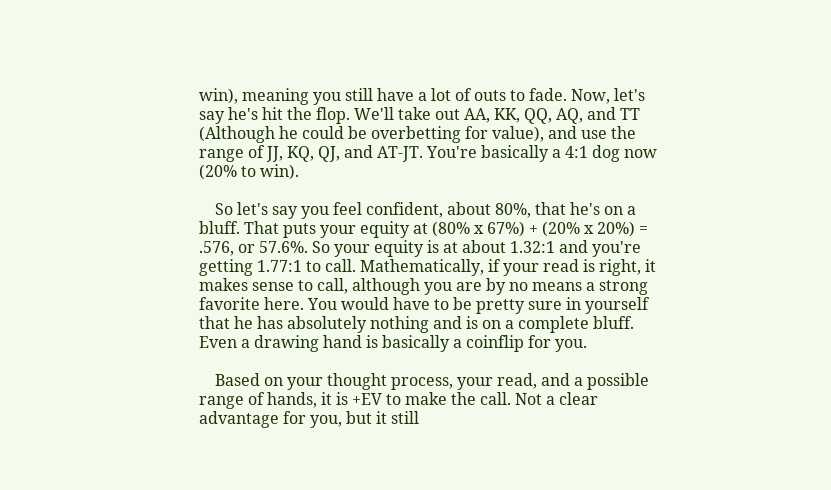win), meaning you still have a lot of outs to fade. Now, let's say he's hit the flop. We'll take out AA, KK, QQ, AQ, and TT (Although he could be overbetting for value), and use the range of JJ, KQ, QJ, and AT-JT. You're basically a 4:1 dog now (20% to win).

    So let's say you feel confident, about 80%, that he's on a bluff. That puts your equity at (80% x 67%) + (20% x 20%) = .576, or 57.6%. So your equity is at about 1.32:1 and you're getting 1.77:1 to call. Mathematically, if your read is right, it makes sense to call, although you are by no means a strong favorite here. You would have to be pretty sure in yourself that he has absolutely nothing and is on a complete bluff. Even a drawing hand is basically a coinflip for you.

    Based on your thought process, your read, and a possible range of hands, it is +EV to make the call. Not a clear advantage for you, but it still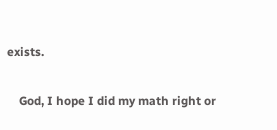exists.

    God, I hope I did my math right or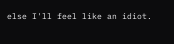else I'll feel like an idiot.